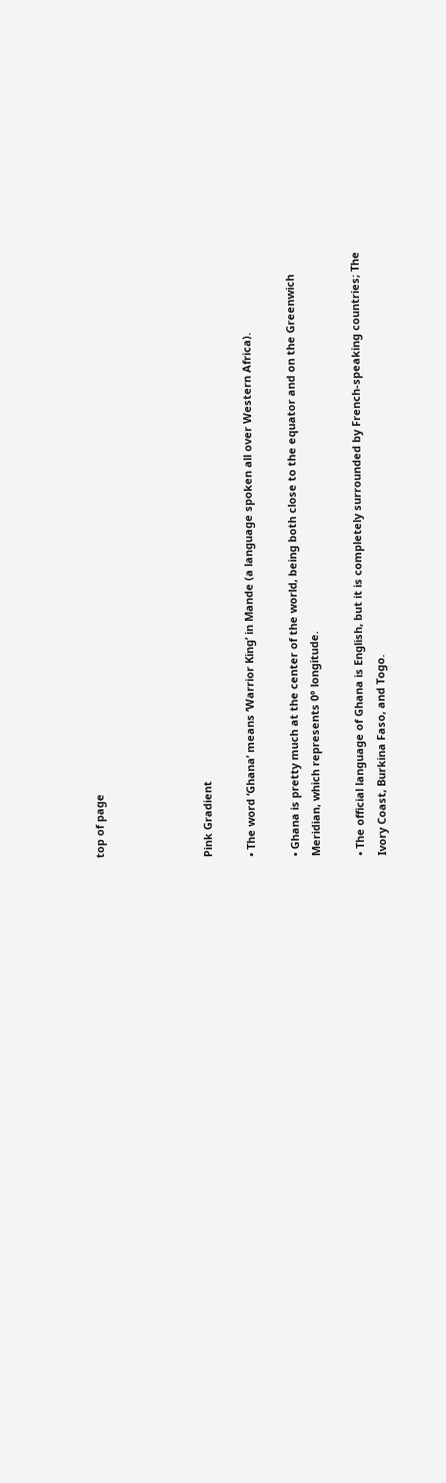top of page




Pink Gradient

• The word ‘Ghana’ means ‘Warrior King’ in Mande (a language spoken all over Western Africa).

• Ghana is pretty much at the center of the world, being both close to the equator and on the Greenwich Meridian, which represents 0° longitude.

• The official language of Ghana is English, but it is completely surrounded by French-speaking countries; The Ivory Coast, Burkina Faso, and Togo.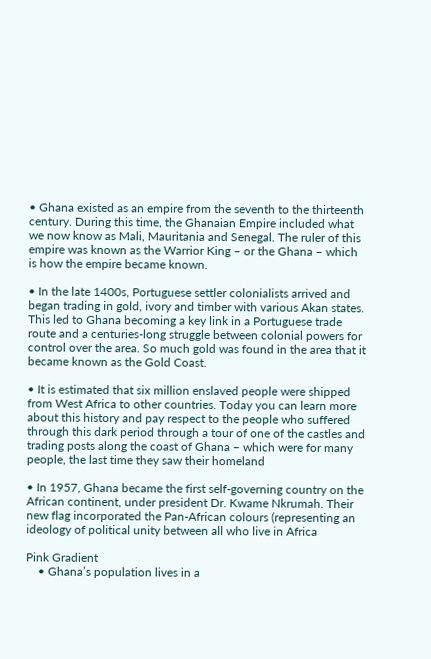• Ghana existed as an empire from the seventh to the thirteenth century. During this time, the Ghanaian Empire included what we now know as Mali, Mauritania and Senegal. The ruler of this empire was known as the Warrior King – or the Ghana – which is how the empire became known.

• In the late 1400s, Portuguese settler colonialists arrived and began trading in gold, ivory and timber with various Akan states. This led to Ghana becoming a key link in a Portuguese trade route and a centuries-long struggle between colonial powers for control over the area. So much gold was found in the area that it became known as the Gold Coast.

• It is estimated that six million enslaved people were shipped from West Africa to other countries. Today you can learn more about this history and pay respect to the people who suffered through this dark period through a tour of one of the castles and trading posts along the coast of Ghana – which were for many people, the last time they saw their homeland

• In 1957, Ghana became the first self-governing country on the African continent, under president Dr. Kwame Nkrumah. Their new flag incorporated the Pan-African colours (representing an ideology of political unity between all who live in Africa

Pink Gradient
    • Ghana’s population lives in a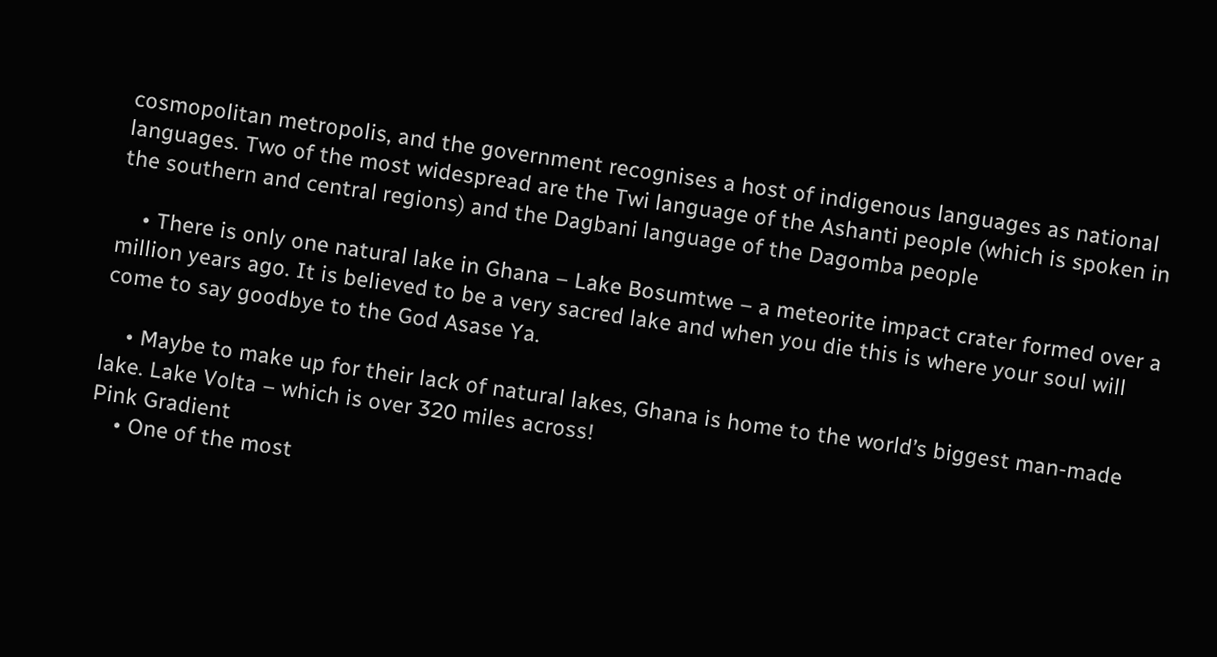cosmopolitan metropolis, and the government recognises a host of indigenous languages as national languages. Two of the most widespread are the Twi language of the Ashanti people (which is spoken in the southern and central regions) and the Dagbani language of the Dagomba people

    • There is only one natural lake in Ghana – Lake Bosumtwe – a meteorite impact crater formed over a million years ago. It is believed to be a very sacred lake and when you die this is where your soul will come to say goodbye to the God Asase Ya.

    • Maybe to make up for their lack of natural lakes, Ghana is home to the world’s biggest man-made lake. Lake Volta – which is over 320 miles across!
Pink Gradient
    • One of the most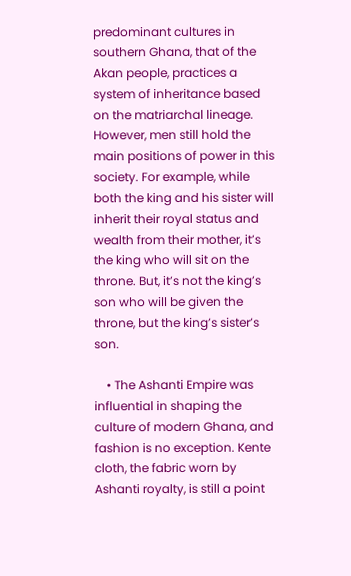predominant cultures in southern Ghana, that of the Akan people, practices a system of inheritance based on the matriarchal lineage. However, men still hold the main positions of power in this society. For example, while both the king and his sister will inherit their royal status and wealth from their mother, it’s the king who will sit on the throne. But, it’s not the king’s son who will be given the throne, but the king’s sister’s son.

    • The Ashanti Empire was influential in shaping the culture of modern Ghana, and fashion is no exception. Kente cloth, the fabric worn by Ashanti royalty, is still a point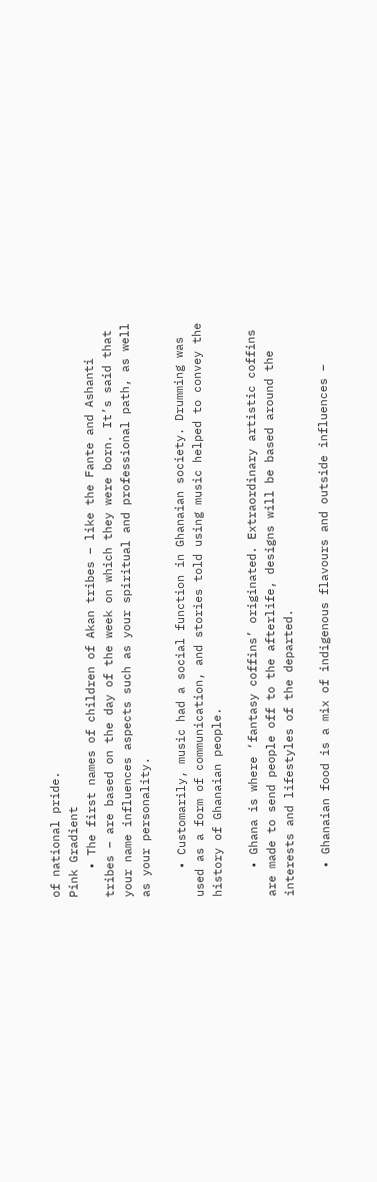of national pride.
Pink Gradient
    • The first names of children of Akan tribes – like the Fante and Ashanti tribes – are based on the day of the week on which they were born. It’s said that your name influences aspects such as your spiritual and professional path, as well as your personality.

    • Customarily, music had a social function in Ghanaian society. Drumming was used as a form of communication, and stories told using music helped to convey the history of Ghanaian people.

    • Ghana is where ‘fantasy coffins’ originated. Extraordinary artistic coffins are made to send people off to the afterlife, designs will be based around the interests and lifestyles of the departed.

    • Ghanaian food is a mix of indigenous flavours and outside influences –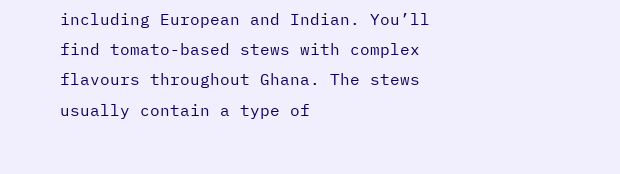including European and Indian. You’ll find tomato-based stews with complex flavours throughout Ghana. The stews usually contain a type of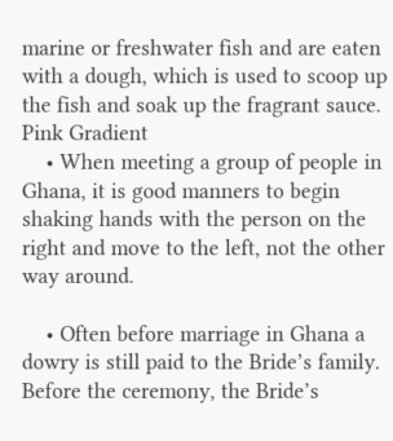marine or freshwater fish and are eaten with a dough, which is used to scoop up the fish and soak up the fragrant sauce.
Pink Gradient
    • When meeting a group of people in Ghana, it is good manners to begin shaking hands with the person on the right and move to the left, not the other way around.

    • Often before marriage in Ghana a dowry is still paid to the Bride’s family. Before the ceremony, the Bride’s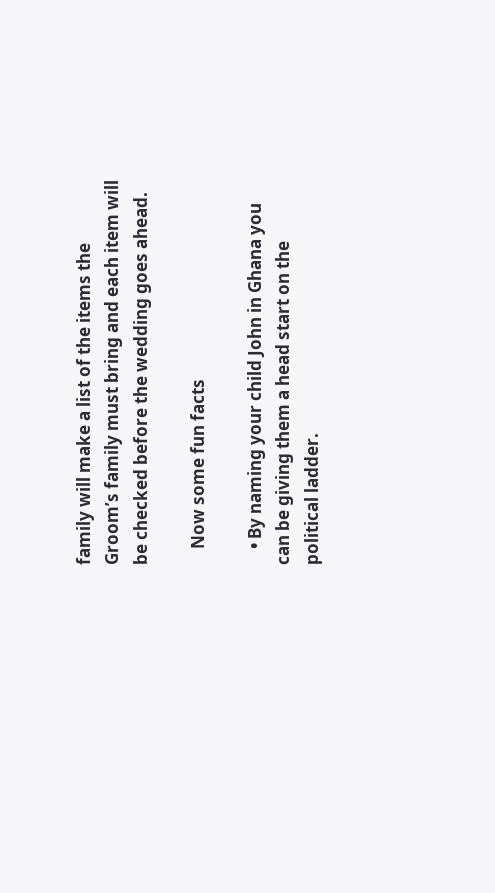family will make a list of the items the Groom’s family must bring and each item will be checked before the wedding goes ahead.

    Now some fun facts

    • By naming your child John in Ghana you can be giving them a head start on the political ladder.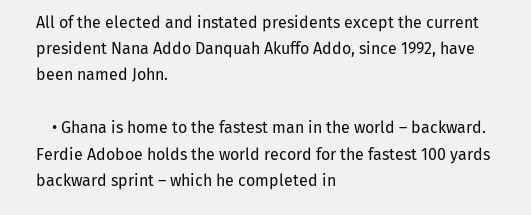All of the elected and instated presidents except the current president Nana Addo Danquah Akuffo Addo, since 1992, have been named John.

    • Ghana is home to the fastest man in the world – backward. Ferdie Adoboe holds the world record for the fastest 100 yards backward sprint – which he completed in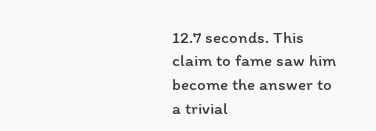12.7 seconds. This claim to fame saw him become the answer to a trivial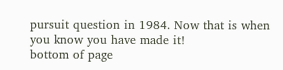pursuit question in 1984. Now that is when you know you have made it!
bottom of page